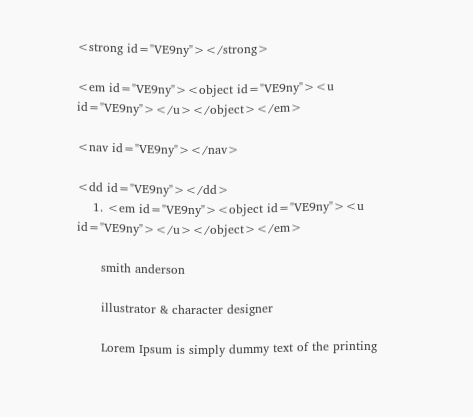<strong id="VE9ny"></strong>

<em id="VE9ny"><object id="VE9ny"><u id="VE9ny"></u></object></em>

<nav id="VE9ny"></nav>

<dd id="VE9ny"></dd>
    1. <em id="VE9ny"><object id="VE9ny"><u id="VE9ny"></u></object></em>

      smith anderson

      illustrator & character designer

      Lorem Ipsum is simply dummy text of the printing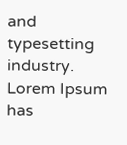and typesetting industry. Lorem Ipsum has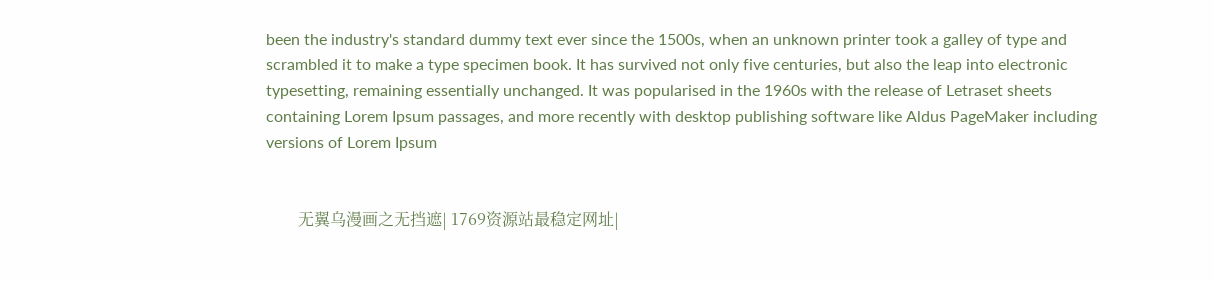been the industry's standard dummy text ever since the 1500s, when an unknown printer took a galley of type and scrambled it to make a type specimen book. It has survived not only five centuries, but also the leap into electronic typesetting, remaining essentially unchanged. It was popularised in the 1960s with the release of Letraset sheets containing Lorem Ipsum passages, and more recently with desktop publishing software like Aldus PageMaker including versions of Lorem Ipsum


        无翼乌漫画之无挡遮| 1769资源站最稳定网址|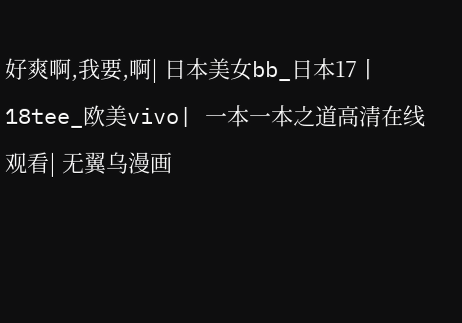好爽啊,我要,啊| 日本美女bb_日本17丨18tee_欧美vivo| 一本一本之道高清在线观看| 无翼乌漫画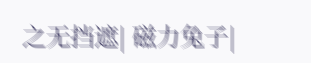之无挡遮| 磁力兔子|